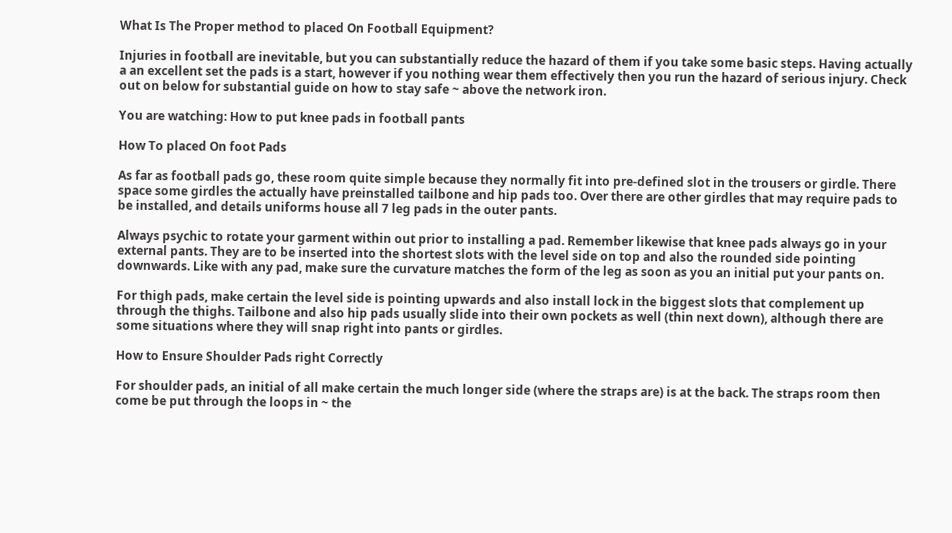What Is The Proper method to placed On Football Equipment?

Injuries in football are inevitable, but you can substantially reduce the hazard of them if you take some basic steps. Having actually a an excellent set the pads is a start, however if you nothing wear them effectively then you run the hazard of serious injury. Check out on below for substantial guide on how to stay safe ~ above the network iron.

You are watching: How to put knee pads in football pants

How To placed On foot Pads

As far as football pads go, these room quite simple because they normally fit into pre-defined slot in the trousers or girdle. There space some girdles the actually have preinstalled tailbone and hip pads too. Over there are other girdles that may require pads to be installed, and details uniforms house all 7 leg pads in the outer pants.

Always psychic to rotate your garment within out prior to installing a pad. Remember likewise that knee pads always go in your external pants. They are to be inserted into the shortest slots with the level side on top and also the rounded side pointing downwards. Like with any pad, make sure the curvature matches the form of the leg as soon as you an initial put your pants on.

For thigh pads, make certain the level side is pointing upwards and also install lock in the biggest slots that complement up through the thighs. Tailbone and also hip pads usually slide into their own pockets as well (thin next down), although there are some situations where they will snap right into pants or girdles.

How to Ensure Shoulder Pads right Correctly

For shoulder pads, an initial of all make certain the much longer side (where the straps are) is at the back. The straps room then come be put through the loops in ~ the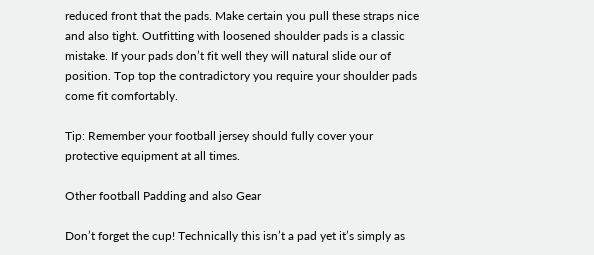reduced front that the pads. Make certain you pull these straps nice and also tight. Outfitting with loosened shoulder pads is a classic mistake. If your pads don’t fit well they will natural slide our of position. Top top the contradictory you require your shoulder pads come fit comfortably.

Tip: Remember your football jersey should fully cover your protective equipment at all times.

Other football Padding and also Gear

Don’t forget the cup! Technically this isn’t a pad yet it’s simply as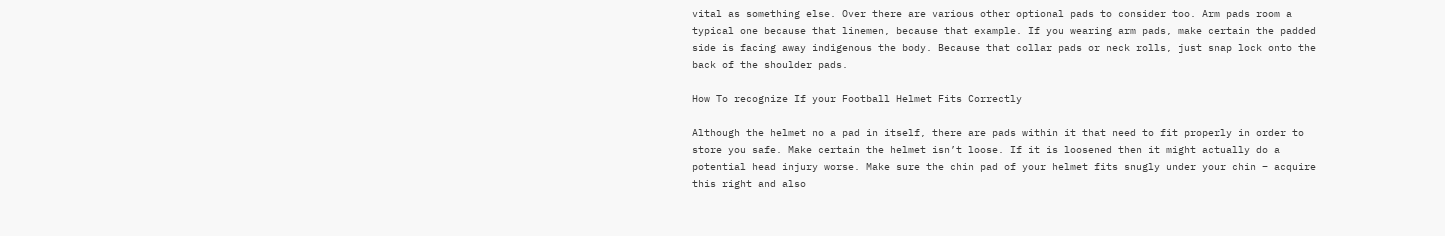vital as something else. Over there are various other optional pads to consider too. Arm pads room a typical one because that linemen, because that example. If you wearing arm pads, make certain the padded side is facing away indigenous the body. Because that collar pads or neck rolls, just snap lock onto the back of the shoulder pads.

How To recognize If your Football Helmet Fits Correctly

Although the helmet no a pad in itself, there are pads within it that need to fit properly in order to store you safe. Make certain the helmet isn’t loose. If it is loosened then it might actually do a potential head injury worse. Make sure the chin pad of your helmet fits snugly under your chin – acquire this right and also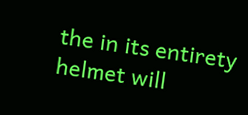the in its entirety helmet will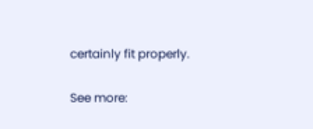certainly fit properly.

See more: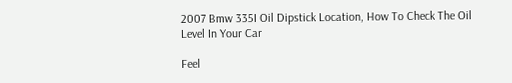2007 Bmw 335I Oil Dipstick Location, How To Check The Oil Level In Your Car

Feel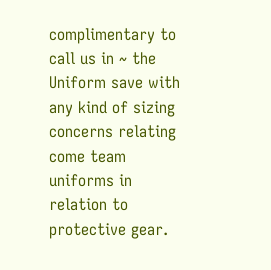complimentary to call us in ~ the Uniform save with any kind of sizing concerns relating come team uniforms in relation to protective gear.